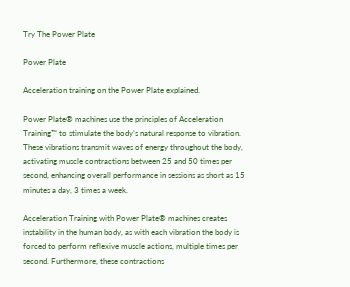Try The Power Plate

Power Plate

Acceleration training on the Power Plate explained.

Power Plate® machines use the principles of Acceleration Training™ to stimulate the body’s natural response to vibration. These vibrations transmit waves of energy throughout the body, activating muscle contractions between 25 and 50 times per second, enhancing overall performance in sessions as short as 15 minutes a day, 3 times a week.

Acceleration Training with Power Plate® machines creates instability in the human body, as with each vibration the body is forced to perform reflexive muscle actions, multiple times per second. Furthermore, these contractions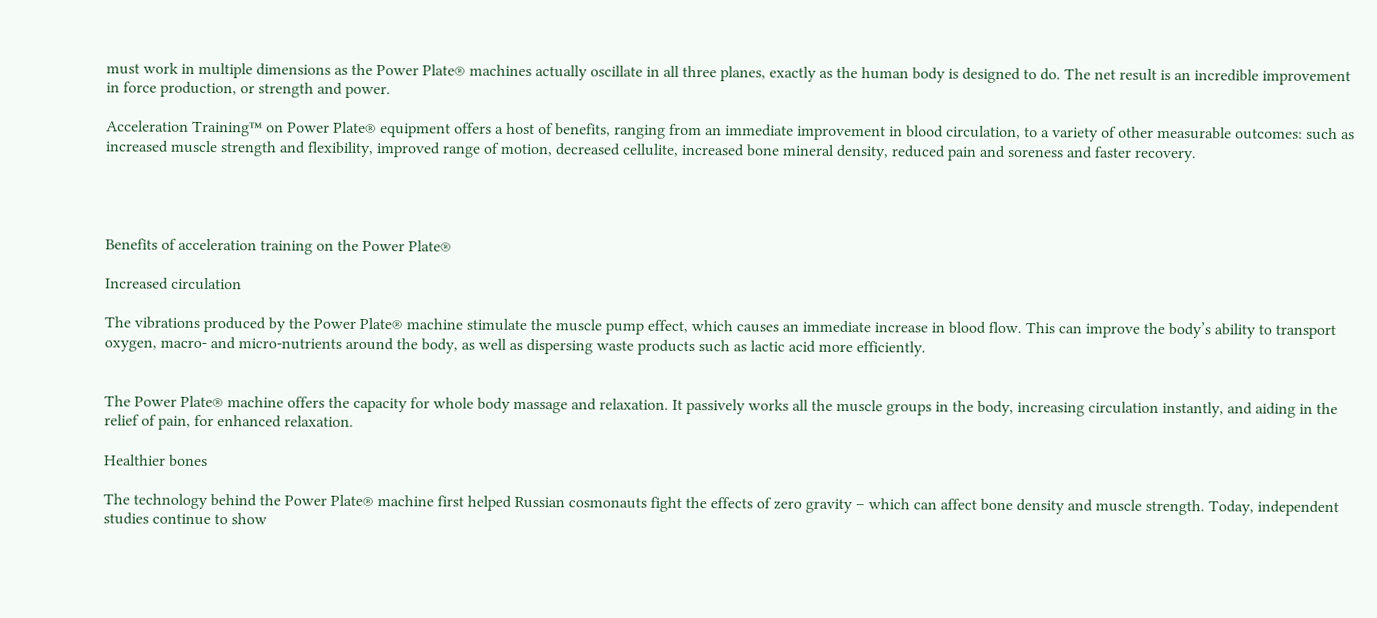must work in multiple dimensions as the Power Plate® machines actually oscillate in all three planes, exactly as the human body is designed to do. The net result is an incredible improvement in force production, or strength and power.

Acceleration Training™ on Power Plate® equipment offers a host of benefits, ranging from an immediate improvement in blood circulation, to a variety of other measurable outcomes: such as increased muscle strength and flexibility, improved range of motion, decreased cellulite, increased bone mineral density, reduced pain and soreness and faster recovery.




Benefits of acceleration training on the Power Plate®

Increased circulation

The vibrations produced by the Power Plate® machine stimulate the muscle pump effect, which causes an immediate increase in blood flow. This can improve the body’s ability to transport oxygen, macro- and micro-nutrients around the body, as well as dispersing waste products such as lactic acid more efficiently.


The Power Plate® machine offers the capacity for whole body massage and relaxation. It passively works all the muscle groups in the body, increasing circulation instantly, and aiding in the relief of pain, for enhanced relaxation.

Healthier bones

The technology behind the Power Plate® machine first helped Russian cosmonauts fight the effects of zero gravity – which can affect bone density and muscle strength. Today, independent studies continue to show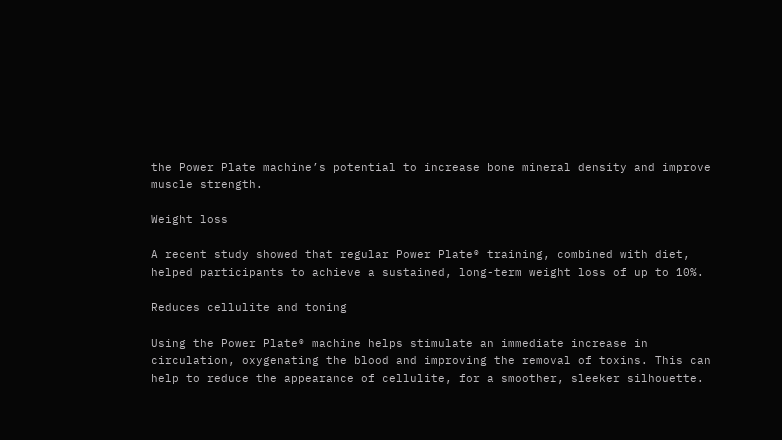the Power Plate machine’s potential to increase bone mineral density and improve muscle strength.

Weight loss

A recent study showed that regular Power Plate® training, combined with diet, helped participants to achieve a sustained, long-term weight loss of up to 10%.

Reduces cellulite and toning

Using the Power Plate® machine helps stimulate an immediate increase in circulation, oxygenating the blood and improving the removal of toxins. This can help to reduce the appearance of cellulite, for a smoother, sleeker silhouette.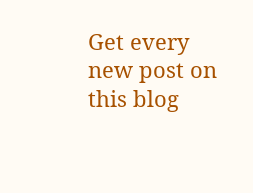Get every new post on this blog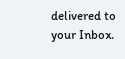delivered to your Inbox.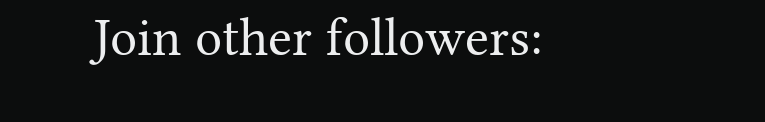Join other followers: